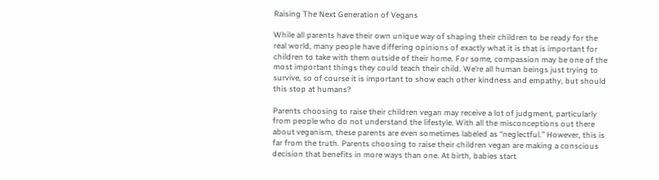Raising The Next Generation of Vegans

While all parents have their own unique way of shaping their children to be ready for the real world, many people have differing opinions of exactly what it is that is important for children to take with them outside of their home. For some, compassion may be one of the most important things they could teach their child. We’re all human beings just trying to survive, so of course it is important to show each other kindness and empathy, but should this stop at humans?

Parents choosing to raise their children vegan may receive a lot of judgment, particularly from people who do not understand the lifestyle. With all the misconceptions out there about veganism, these parents are even sometimes labeled as “neglectful.” However, this is far from the truth. Parents choosing to raise their children vegan are making a conscious decision that benefits in more ways than one. At birth, babies start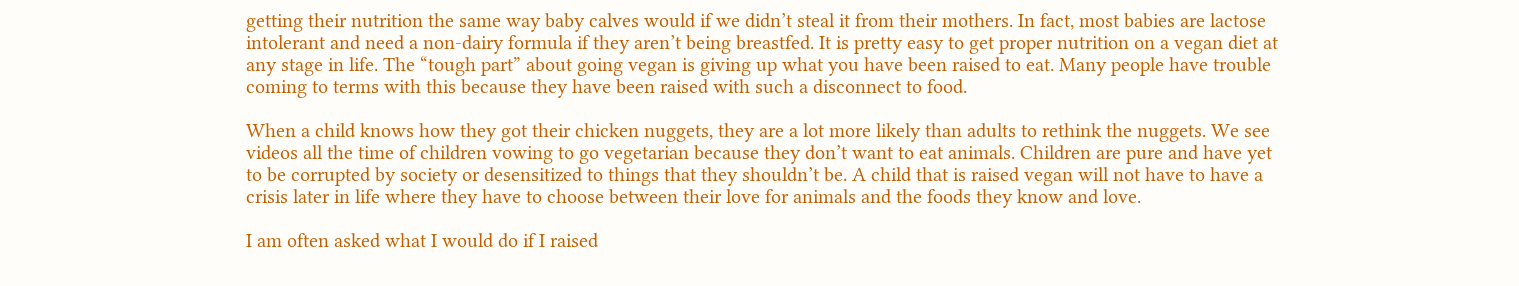getting their nutrition the same way baby calves would if we didn’t steal it from their mothers. In fact, most babies are lactose intolerant and need a non-dairy formula if they aren’t being breastfed. It is pretty easy to get proper nutrition on a vegan diet at any stage in life. The “tough part” about going vegan is giving up what you have been raised to eat. Many people have trouble coming to terms with this because they have been raised with such a disconnect to food.

When a child knows how they got their chicken nuggets, they are a lot more likely than adults to rethink the nuggets. We see videos all the time of children vowing to go vegetarian because they don’t want to eat animals. Children are pure and have yet to be corrupted by society or desensitized to things that they shouldn’t be. A child that is raised vegan will not have to have a crisis later in life where they have to choose between their love for animals and the foods they know and love.

I am often asked what I would do if I raised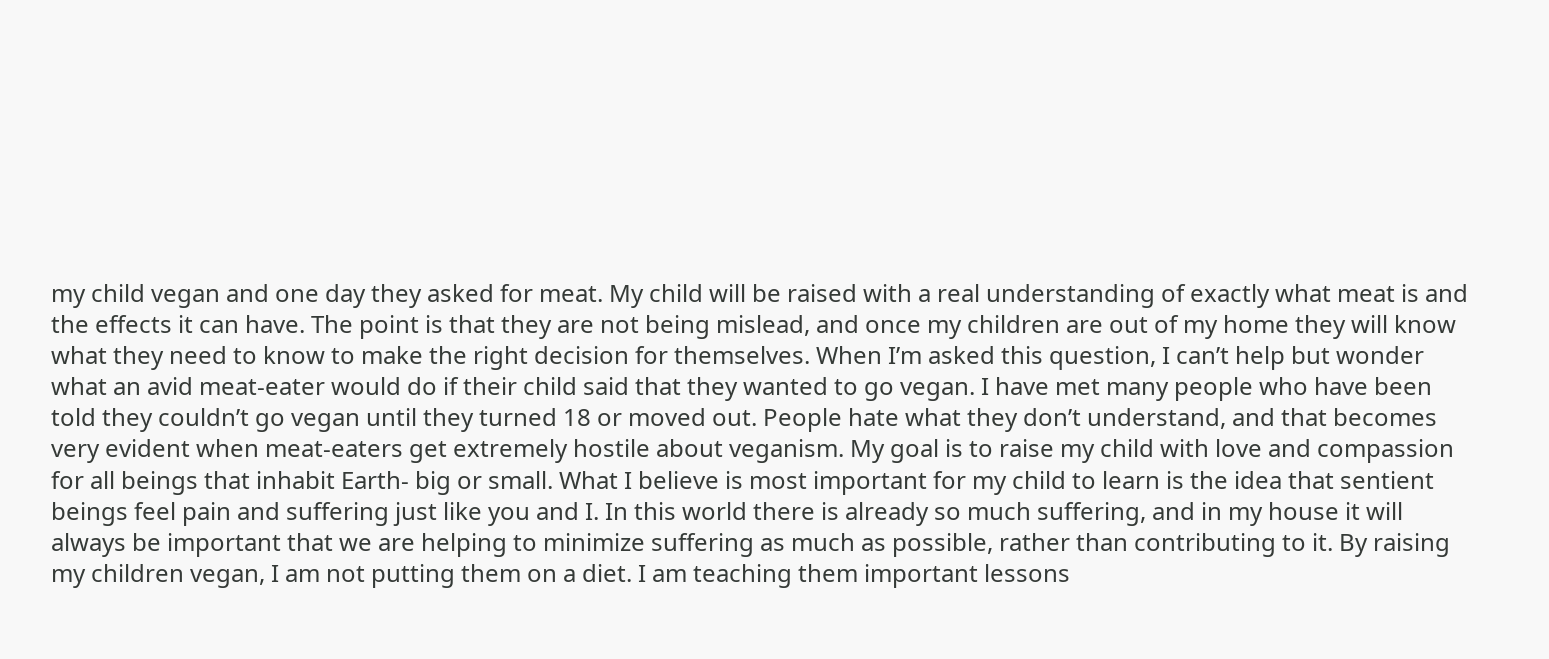my child vegan and one day they asked for meat. My child will be raised with a real understanding of exactly what meat is and the effects it can have. The point is that they are not being mislead, and once my children are out of my home they will know what they need to know to make the right decision for themselves. When I’m asked this question, I can’t help but wonder what an avid meat-eater would do if their child said that they wanted to go vegan. I have met many people who have been told they couldn’t go vegan until they turned 18 or moved out. People hate what they don’t understand, and that becomes very evident when meat-eaters get extremely hostile about veganism. My goal is to raise my child with love and compassion for all beings that inhabit Earth- big or small. What I believe is most important for my child to learn is the idea that sentient beings feel pain and suffering just like you and I. In this world there is already so much suffering, and in my house it will always be important that we are helping to minimize suffering as much as possible, rather than contributing to it. By raising my children vegan, I am not putting them on a diet. I am teaching them important lessons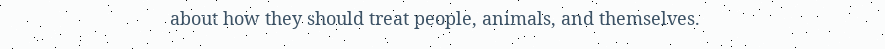about how they should treat people, animals, and themselves.